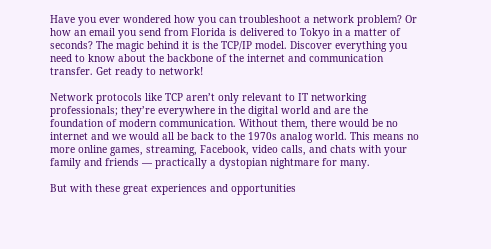Have you ever wondered how you can troubleshoot a network problem? Or how an email you send from Florida is delivered to Tokyo in a matter of seconds? The magic behind it is the TCP/IP model. Discover everything you need to know about the backbone of the internet and communication transfer. Get ready to network!

Network protocols like TCP aren’t only relevant to IT networking professionals; they’re everywhere in the digital world and are the foundation of modern communication. Without them, there would be no internet and we would all be back to the 1970s analog world. This means no more online games, streaming, Facebook, video calls, and chats with your family and friends — practically a dystopian nightmare for many.

But with these great experiences and opportunities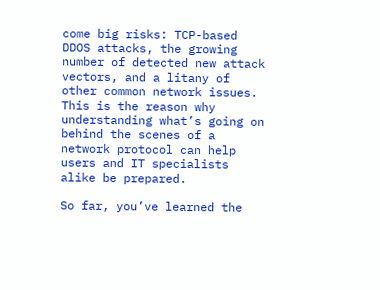come big risks: TCP-based DDOS attacks, the growing number of detected new attack vectors, and a litany of other common network issues. This is the reason why understanding what’s going on behind the scenes of a network protocol can help users and IT specialists alike be prepared.

So far, you’ve learned the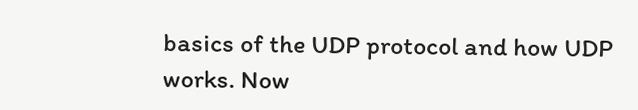basics of the UDP protocol and how UDP works. Now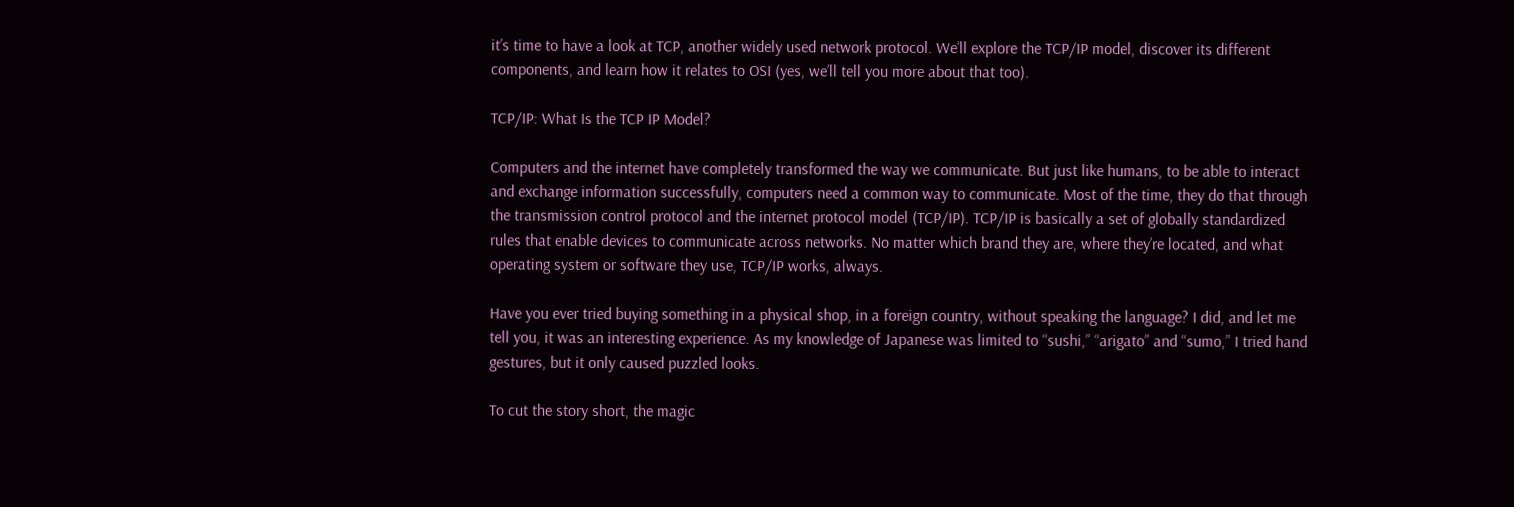it’s time to have a look at TCP, another widely used network protocol. We’ll explore the TCP/IP model, discover its different components, and learn how it relates to OSI (yes, we’ll tell you more about that too).

TCP/IP: What Is the TCP IP Model?

Computers and the internet have completely transformed the way we communicate. But just like humans, to be able to interact and exchange information successfully, computers need a common way to communicate. Most of the time, they do that through the transmission control protocol and the internet protocol model (TCP/IP). TCP/IP is basically a set of globally standardized rules that enable devices to communicate across networks. No matter which brand they are, where they’re located, and what operating system or software they use, TCP/IP works, always.

Have you ever tried buying something in a physical shop, in a foreign country, without speaking the language? I did, and let me tell you, it was an interesting experience. As my knowledge of Japanese was limited to “sushi,” “arigato” and “sumo,” I tried hand gestures, but it only caused puzzled looks.

To cut the story short, the magic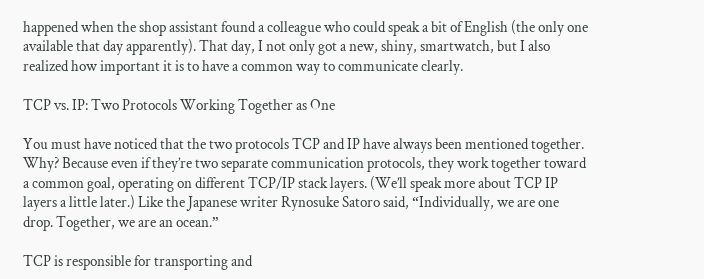happened when the shop assistant found a colleague who could speak a bit of English (the only one available that day apparently). That day, I not only got a new, shiny, smartwatch, but I also realized how important it is to have a common way to communicate clearly.

TCP vs. IP: Two Protocols Working Together as One

You must have noticed that the two protocols TCP and IP have always been mentioned together. Why? Because even if they’re two separate communication protocols, they work together toward a common goal, operating on different TCP/IP stack layers. (We’ll speak more about TCP IP layers a little later.) Like the Japanese writer Rynosuke Satoro said, “Individually, we are one drop. Together, we are an ocean.”

TCP is responsible for transporting and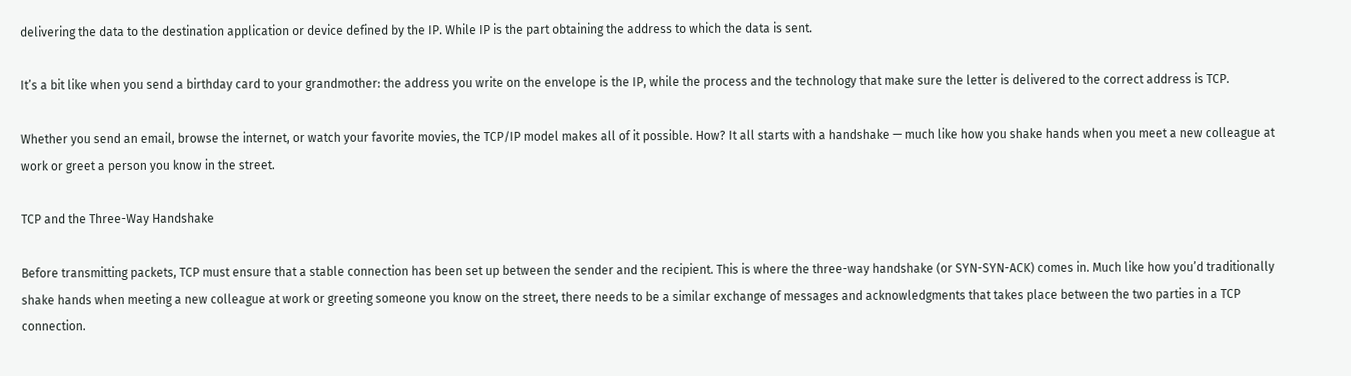delivering the data to the destination application or device defined by the IP. While IP is the part obtaining the address to which the data is sent.

It’s a bit like when you send a birthday card to your grandmother: the address you write on the envelope is the IP, while the process and the technology that make sure the letter is delivered to the correct address is TCP.

Whether you send an email, browse the internet, or watch your favorite movies, the TCP/IP model makes all of it possible. How? It all starts with a handshake — much like how you shake hands when you meet a new colleague at work or greet a person you know in the street.

TCP and the Three-Way Handshake

Before transmitting packets, TCP must ensure that a stable connection has been set up between the sender and the recipient. This is where the three-way handshake (or SYN-SYN-ACK) comes in. Much like how you’d traditionally shake hands when meeting a new colleague at work or greeting someone you know on the street, there needs to be a similar exchange of messages and acknowledgments that takes place between the two parties in a TCP connection.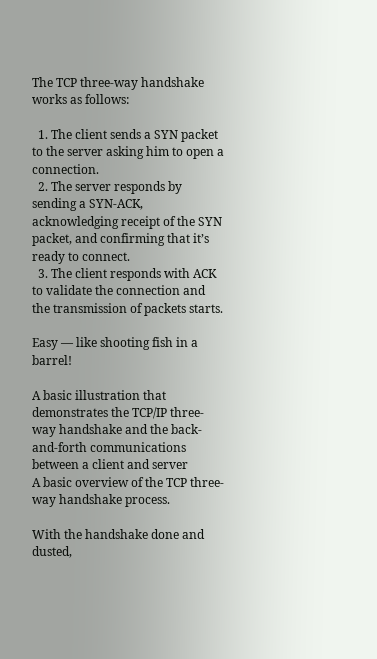The TCP three-way handshake works as follows:

  1. The client sends a SYN packet to the server asking him to open a connection.
  2. The server responds by sending a SYN-ACK, acknowledging receipt of the SYN packet, and confirming that it’s ready to connect.
  3. The client responds with ACK to validate the connection and the transmission of packets starts.

Easy — like shooting fish in a barrel!

A basic illustration that demonstrates the TCP/IP three-way handshake and the back-and-forth communications between a client and server
A basic overview of the TCP three-way handshake process.

With the handshake done and dusted,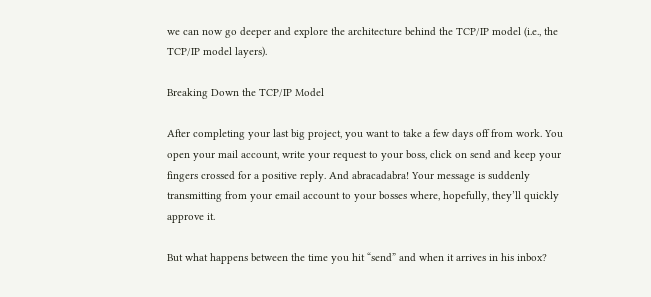we can now go deeper and explore the architecture behind the TCP/IP model (i.e., the TCP/IP model layers).

Breaking Down the TCP/IP Model

After completing your last big project, you want to take a few days off from work. You open your mail account, write your request to your boss, click on send and keep your fingers crossed for a positive reply. And abracadabra! Your message is suddenly transmitting from your email account to your bosses where, hopefully, they’ll quickly approve it.

But what happens between the time you hit “send” and when it arrives in his inbox?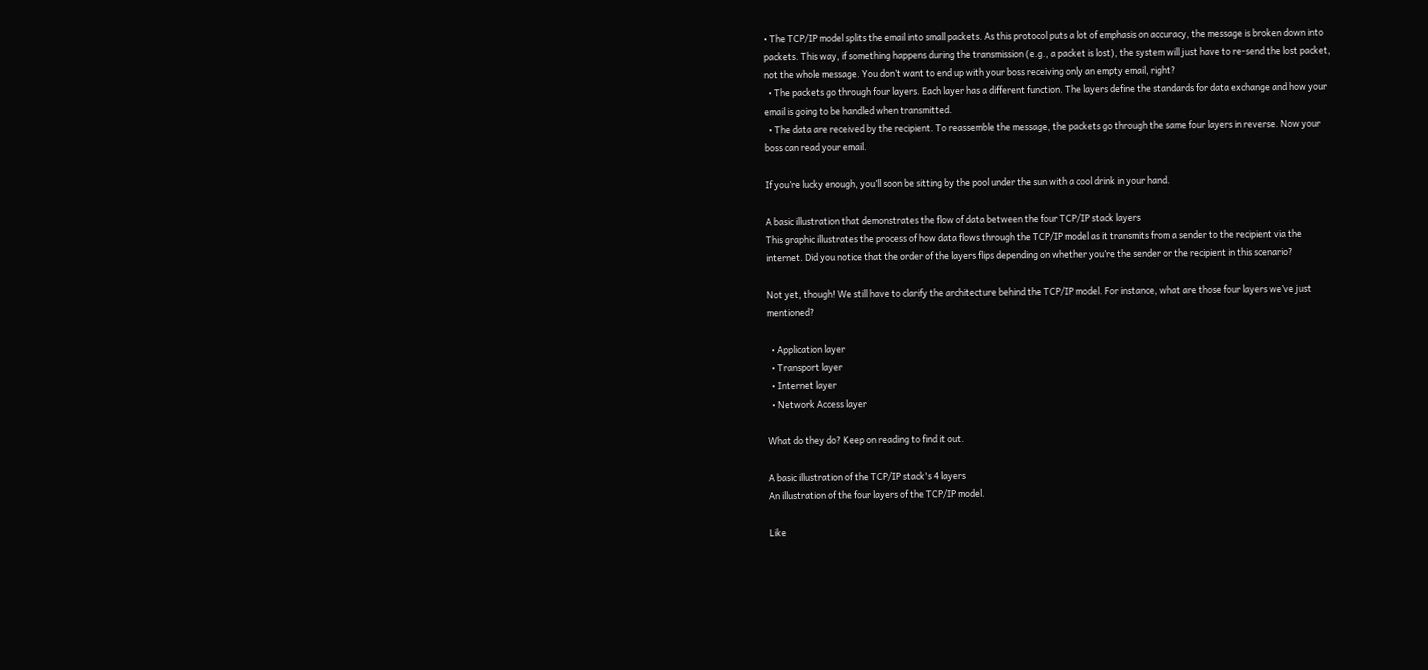• The TCP/IP model splits the email into small packets. As this protocol puts a lot of emphasis on accuracy, the message is broken down into packets. This way, if something happens during the transmission (e.g., a packet is lost), the system will just have to re-send the lost packet, not the whole message. You don’t want to end up with your boss receiving only an empty email, right?
  • The packets go through four layers. Each layer has a different function. The layers define the standards for data exchange and how your email is going to be handled when transmitted.
  • The data are received by the recipient. To reassemble the message, the packets go through the same four layers in reverse. Now your boss can read your email.

If you’re lucky enough, you’ll soon be sitting by the pool under the sun with a cool drink in your hand.

A basic illustration that demonstrates the flow of data between the four TCP/IP stack layers
This graphic illustrates the process of how data flows through the TCP/IP model as it transmits from a sender to the recipient via the internet. Did you notice that the order of the layers flips depending on whether you’re the sender or the recipient in this scenario?

Not yet, though! We still have to clarify the architecture behind the TCP/IP model. For instance, what are those four layers we’ve just mentioned?

  • Application layer
  • Transport layer
  • Internet layer
  • Network Access layer

What do they do? Keep on reading to find it out.

A basic illustration of the TCP/IP stack's 4 layers
An illustration of the four layers of the TCP/IP model.

Like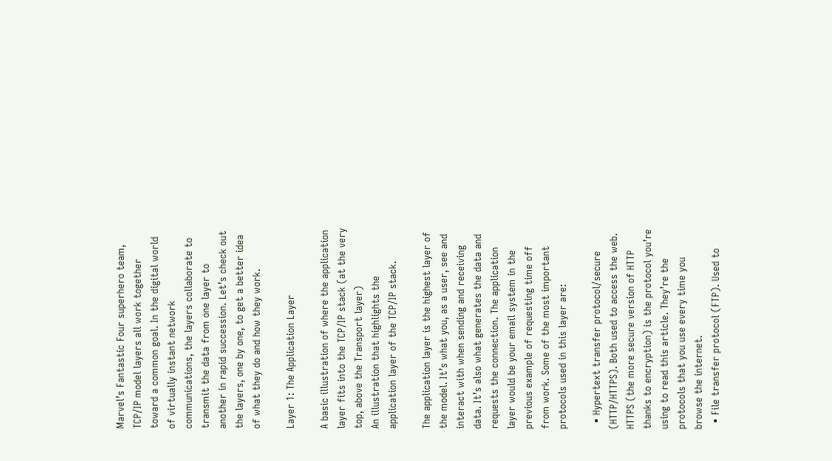Marvel’s Fantastic Four superhero team, TCP/IP model layers all work together toward a common goal. In the digital world of virtually instant network communications, the layers collaborate to transmit the data from one layer to another in rapid succession. Let’s check out the layers, one by one, to get a better idea of what they do and how they work.

Layer 1: The Application Layer

A basic illustration of where the application layer fits into the TCP/IP stack (at the very top, above the Transport layer)
An illustration that highlights the application layer of the TCP/IP stack.

The application layer is the highest layer of the model. It’s what you, as a user, see and interact with when sending and receiving data. It’s also what generates the data and requests the connection. The application layer would be your email system in the previous example of requesting time off from work. Some of the most important protocols used in this layer are:

  • Hypertext transfer protocol/secure (HTTP/HTTPS). Both used to access the web. HTTPS (the more secure version of HTTP thanks to encryption) is the protocol you’re using to read this article. They’re the protocols that you use every time you browse the internet.
  • File transfer protocol (FTP). Used to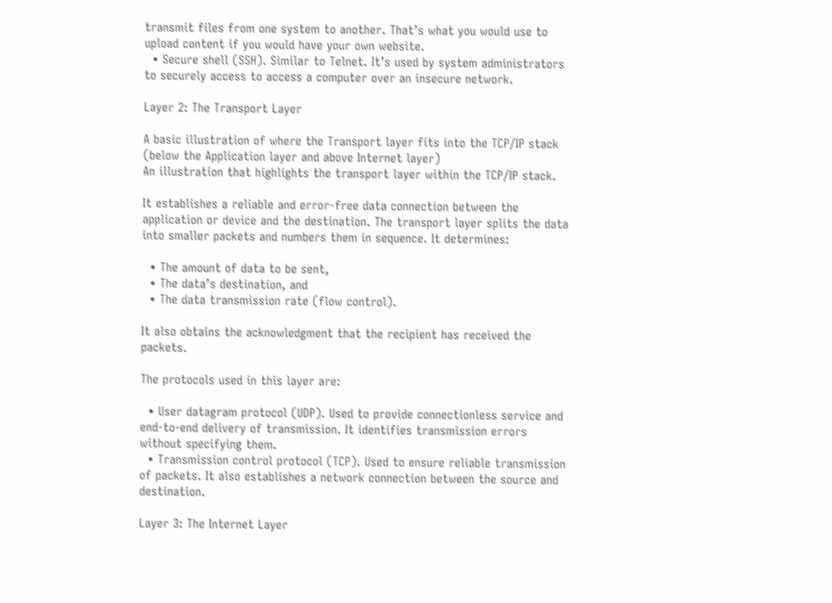transmit files from one system to another. That’s what you would use to upload content if you would have your own website.
  • Secure shell (SSH). Similar to Telnet. It’s used by system administrators to securely access to access a computer over an insecure network.

Layer 2: The Transport Layer

A basic illustration of where the Transport layer fits into the TCP/IP stack (below the Application layer and above Internet layer)
An illustration that highlights the transport layer within the TCP/IP stack.

It establishes a reliable and error-free data connection between the application or device and the destination. The transport layer splits the data into smaller packets and numbers them in sequence. It determines:

  • The amount of data to be sent,
  • The data’s destination, and
  • The data transmission rate (flow control).

It also obtains the acknowledgment that the recipient has received the packets.

The protocols used in this layer are:

  • User datagram protocol (UDP). Used to provide connectionless service and end-to-end delivery of transmission. It identifies transmission errors without specifying them.
  • Transmission control protocol (TCP). Used to ensure reliable transmission of packets. It also establishes a network connection between the source and destination.

Layer 3: The Internet Layer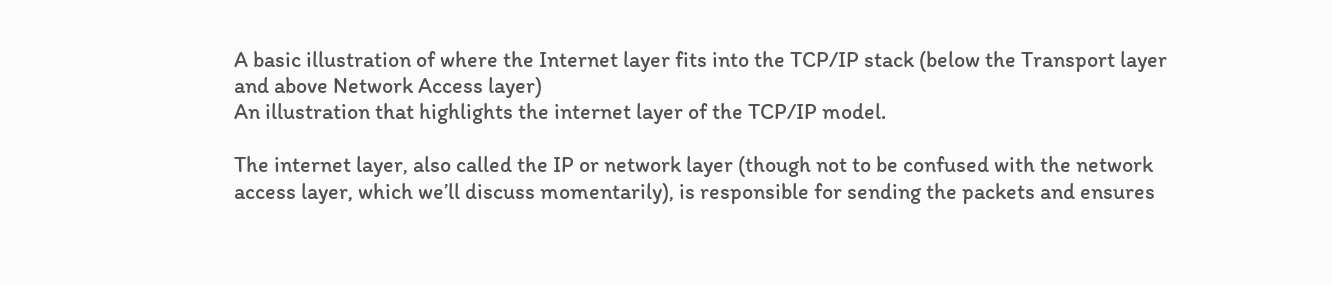A basic illustration of where the Internet layer fits into the TCP/IP stack (below the Transport layer and above Network Access layer)
An illustration that highlights the internet layer of the TCP/IP model.

The internet layer, also called the IP or network layer (though not to be confused with the network access layer, which we’ll discuss momentarily), is responsible for sending the packets and ensures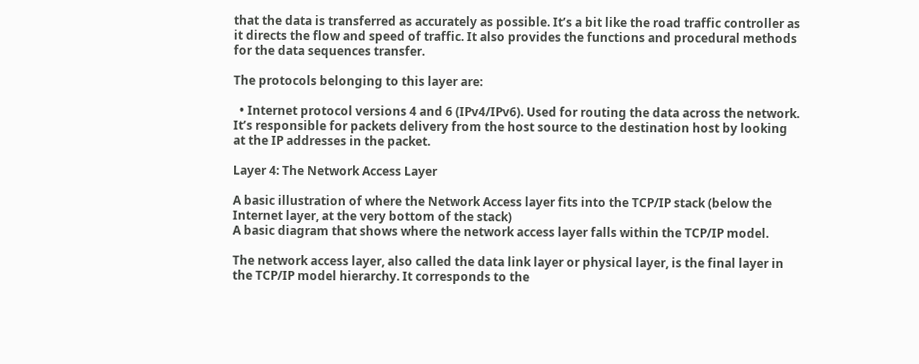that the data is transferred as accurately as possible. It’s a bit like the road traffic controller as it directs the flow and speed of traffic. It also provides the functions and procedural methods for the data sequences transfer.

The protocols belonging to this layer are:

  • Internet protocol versions 4 and 6 (IPv4/IPv6). Used for routing the data across the network. It’s responsible for packets delivery from the host source to the destination host by looking at the IP addresses in the packet.

Layer 4: The Network Access Layer

A basic illustration of where the Network Access layer fits into the TCP/IP stack (below the Internet layer, at the very bottom of the stack)
A basic diagram that shows where the network access layer falls within the TCP/IP model.

The network access layer, also called the data link layer or physical layer, is the final layer in the TCP/IP model hierarchy. It corresponds to the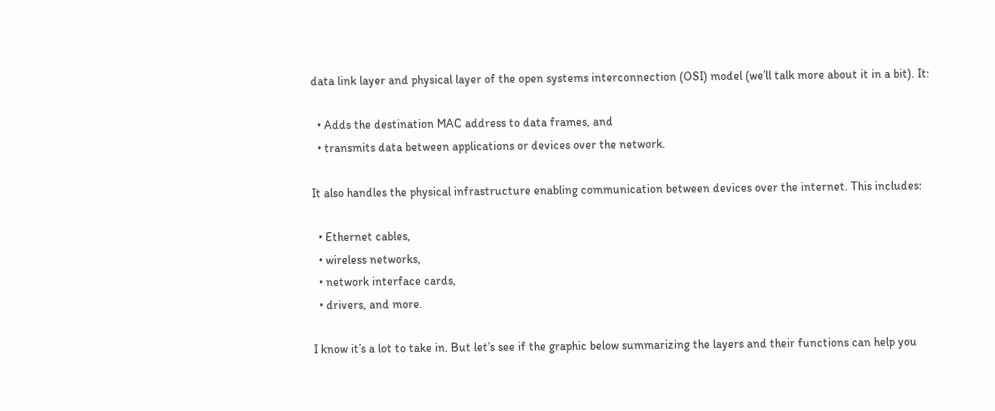data link layer and physical layer of the open systems interconnection (OSI) model (we’ll talk more about it in a bit). It:

  • Adds the destination MAC address to data frames, and
  • transmits data between applications or devices over the network.

It also handles the physical infrastructure enabling communication between devices over the internet. This includes:

  • Ethernet cables,
  • wireless networks,
  • network interface cards,
  • drivers, and more.

I know it’s a lot to take in. But let’s see if the graphic below summarizing the layers and their functions can help you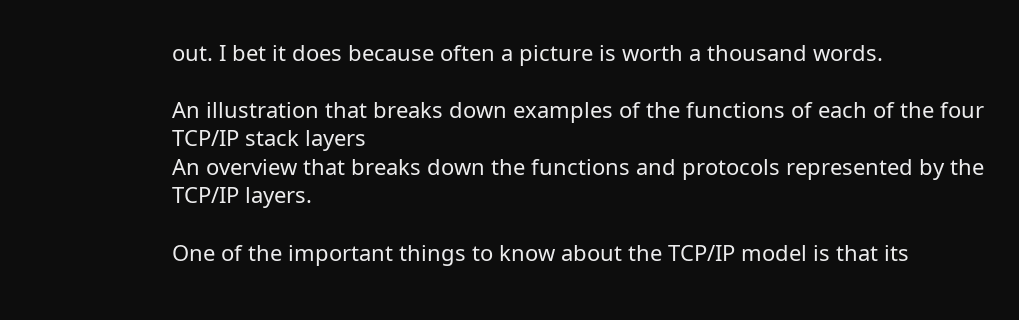out. I bet it does because often a picture is worth a thousand words.

An illustration that breaks down examples of the functions of each of the four TCP/IP stack layers
An overview that breaks down the functions and protocols represented by the TCP/IP layers.

One of the important things to know about the TCP/IP model is that its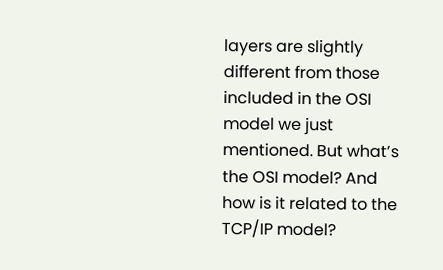layers are slightly different from those included in the OSI model we just mentioned. But what’s the OSI model? And how is it related to the TCP/IP model?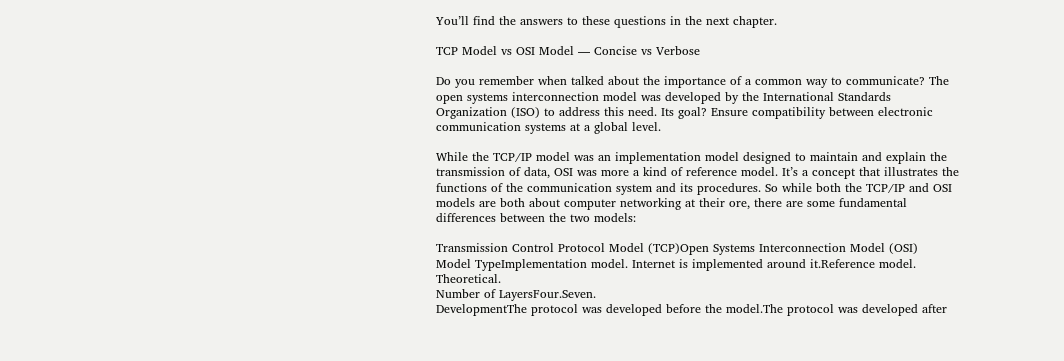You’ll find the answers to these questions in the next chapter.

TCP Model vs OSI Model — Concise vs Verbose

Do you remember when talked about the importance of a common way to communicate? The open systems interconnection model was developed by the International Standards Organization (ISO) to address this need. Its goal? Ensure compatibility between electronic communication systems at a global level.

While the TCP/IP model was an implementation model designed to maintain and explain the transmission of data, OSI was more a kind of reference model. It’s a concept that illustrates the functions of the communication system and its procedures. So while both the TCP/IP and OSI models are both about computer networking at their ore, there are some fundamental differences between the two models:

Transmission Control Protocol Model (TCP)Open Systems Interconnection Model (OSI)
Model TypeImplementation model. Internet is implemented around it.Reference model. Theoretical.
Number of LayersFour.Seven.
DevelopmentThe protocol was developed before the model.The protocol was developed after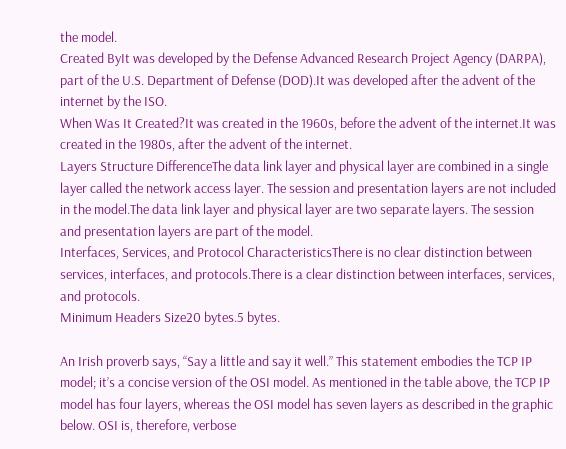the model.
Created ByIt was developed by the Defense Advanced Research Project Agency (DARPA), part of the U.S. Department of Defense (DOD).It was developed after the advent of the internet by the ISO.
When Was It Created?It was created in the 1960s, before the advent of the internet.It was created in the 1980s, after the advent of the internet.
Layers Structure DifferenceThe data link layer and physical layer are combined in a single layer called the network access layer. The session and presentation layers are not included in the model.The data link layer and physical layer are two separate layers. The session and presentation layers are part of the model.
Interfaces, Services, and Protocol CharacteristicsThere is no clear distinction between services, interfaces, and protocols.There is a clear distinction between interfaces, services, and protocols.
Minimum Headers Size20 bytes.5 bytes.

An Irish proverb says, “Say a little and say it well.” This statement embodies the TCP IP model; it’s a concise version of the OSI model. As mentioned in the table above, the TCP IP model has four layers, whereas the OSI model has seven layers as described in the graphic below. OSI is, therefore, verbose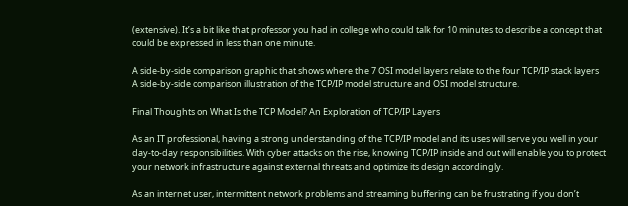(extensive). It’s a bit like that professor you had in college who could talk for 10 minutes to describe a concept that could be expressed in less than one minute.

A side-by-side comparison graphic that shows where the 7 OSI model layers relate to the four TCP/IP stack layers
A side-by-side comparison illustration of the TCP/IP model structure and OSI model structure.

Final Thoughts on What Is the TCP Model? An Exploration of TCP/IP Layers

As an IT professional, having a strong understanding of the TCP/IP model and its uses will serve you well in your day-to-day responsibilities. With cyber attacks on the rise, knowing TCP/IP inside and out will enable you to protect your network infrastructure against external threats and optimize its design accordingly.

As an internet user, intermittent network problems and streaming buffering can be frustrating if you don’t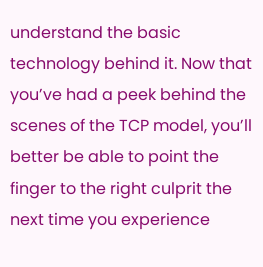understand the basic technology behind it. Now that you’ve had a peek behind the scenes of the TCP model, you’ll better be able to point the finger to the right culprit the next time you experience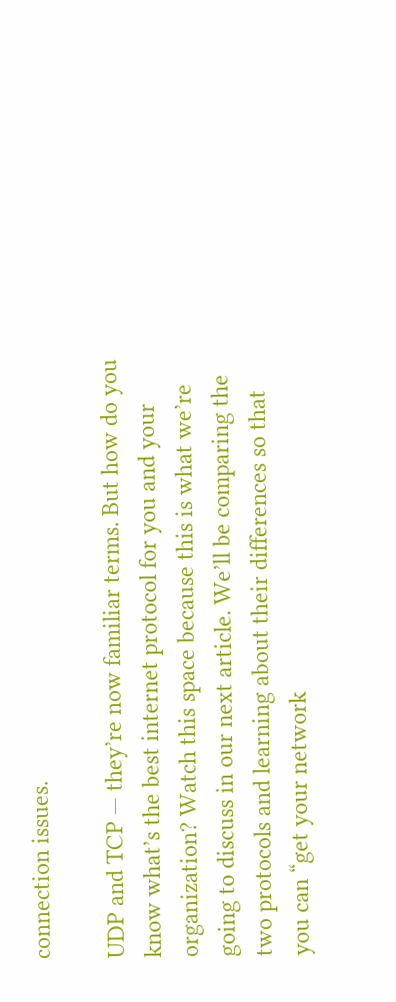connection issues.

UDP and TCP — they’re now familiar terms. But how do you know what’s the best internet protocol for you and your organization? Watch this space because this is what we’re going to discuss in our next article. We’ll be comparing the two protocols and learning about their differences so that you can “get your network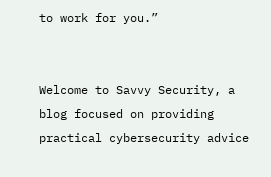to work for you.”


Welcome to Savvy Security, a blog focused on providing practical cybersecurity advice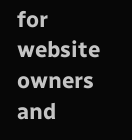for website owners and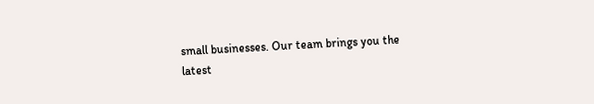small businesses. Our team brings you the latest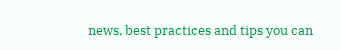news, best practices and tips you can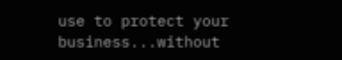use to protect your business...without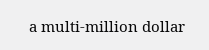a multi-million dollar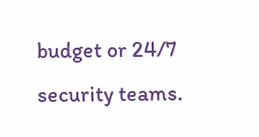budget or 24/7 security teams.